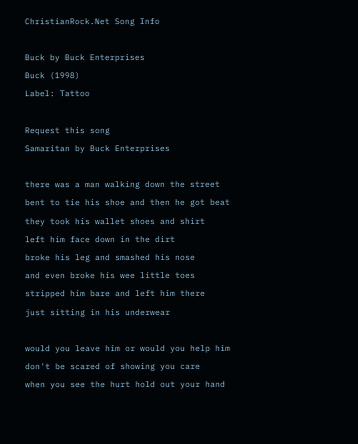ChristianRock.Net Song Info

Buck by Buck Enterprises
Buck (1998)
Label: Tattoo

Request this song
Samaritan by Buck Enterprises

there was a man walking down the street
bent to tie his shoe and then he got beat
they took his wallet shoes and shirt
left him face down in the dirt
broke his leg and smashed his nose
and even broke his wee little toes
stripped him bare and left him there
just sitting in his underwear

would you leave him or would you help him
don't be scared of showing you care
when you see the hurt hold out your hand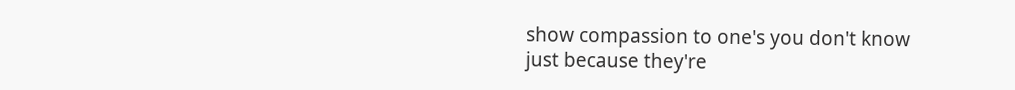show compassion to one's you don't know
just because they're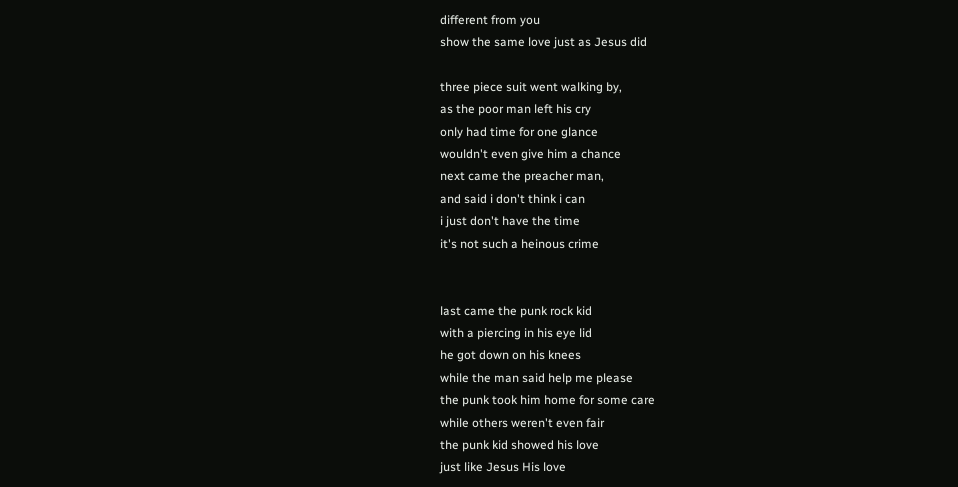different from you
show the same love just as Jesus did

three piece suit went walking by,
as the poor man left his cry
only had time for one glance
wouldn't even give him a chance
next came the preacher man,
and said i don't think i can
i just don't have the time
it's not such a heinous crime


last came the punk rock kid
with a piercing in his eye lid
he got down on his knees
while the man said help me please
the punk took him home for some care
while others weren't even fair
the punk kid showed his love
just like Jesus His love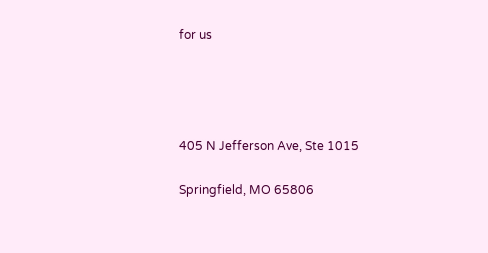for us




405 N Jefferson Ave, Ste 1015

Springfield, MO 65806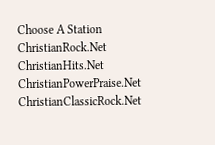Choose A Station ChristianRock.Net ChristianHits.Net ChristianPowerPraise.Net ChristianClassicRock.Net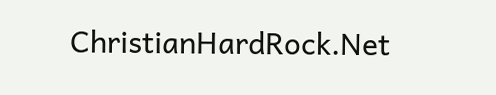ChristianHardRock.Net